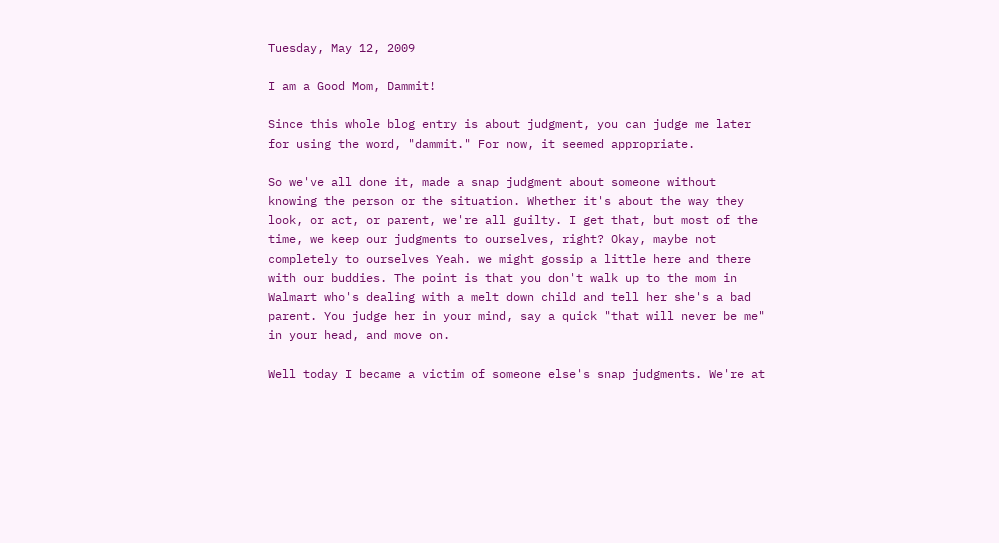Tuesday, May 12, 2009

I am a Good Mom, Dammit!

Since this whole blog entry is about judgment, you can judge me later for using the word, "dammit." For now, it seemed appropriate.

So we've all done it, made a snap judgment about someone without knowing the person or the situation. Whether it's about the way they look, or act, or parent, we're all guilty. I get that, but most of the time, we keep our judgments to ourselves, right? Okay, maybe not completely to ourselves Yeah. we might gossip a little here and there with our buddies. The point is that you don't walk up to the mom in Walmart who's dealing with a melt down child and tell her she's a bad parent. You judge her in your mind, say a quick "that will never be me" in your head, and move on.

Well today I became a victim of someone else's snap judgments. We're at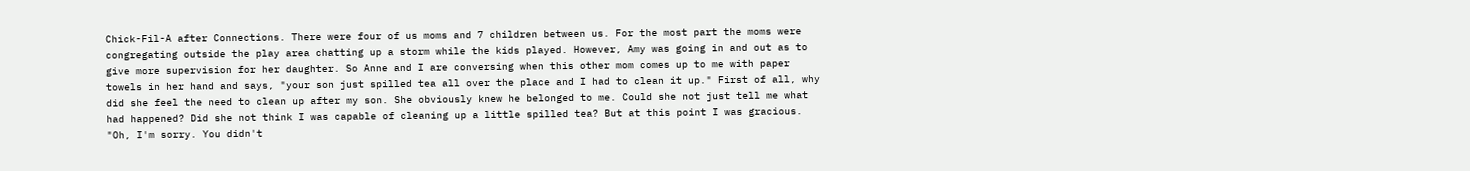Chick-Fil-A after Connections. There were four of us moms and 7 children between us. For the most part the moms were congregating outside the play area chatting up a storm while the kids played. However, Amy was going in and out as to give more supervision for her daughter. So Anne and I are conversing when this other mom comes up to me with paper towels in her hand and says, "your son just spilled tea all over the place and I had to clean it up." First of all, why did she feel the need to clean up after my son. She obviously knew he belonged to me. Could she not just tell me what had happened? Did she not think I was capable of cleaning up a little spilled tea? But at this point I was gracious. "Oh, I'm sorry. You didn't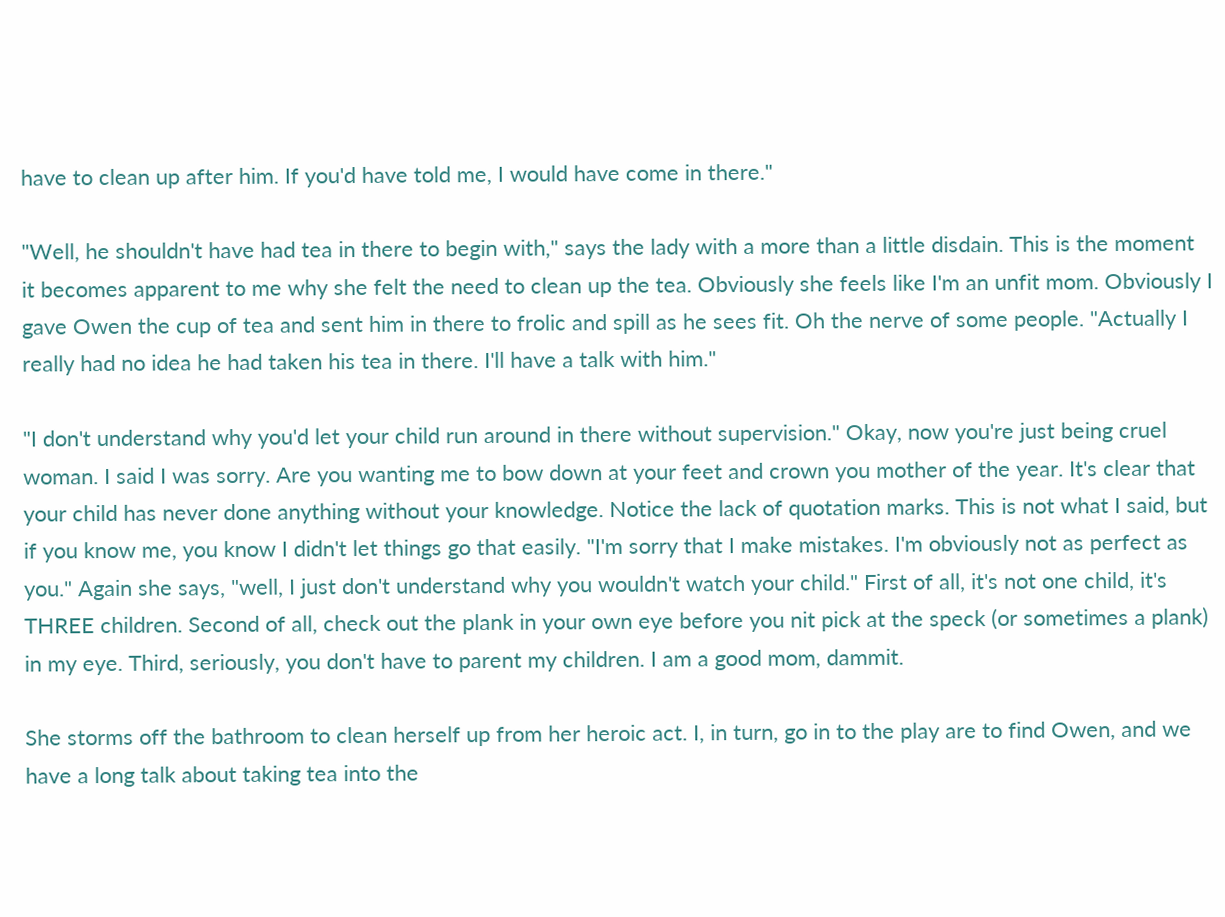have to clean up after him. If you'd have told me, I would have come in there."

"Well, he shouldn't have had tea in there to begin with," says the lady with a more than a little disdain. This is the moment it becomes apparent to me why she felt the need to clean up the tea. Obviously she feels like I'm an unfit mom. Obviously I gave Owen the cup of tea and sent him in there to frolic and spill as he sees fit. Oh the nerve of some people. "Actually I really had no idea he had taken his tea in there. I'll have a talk with him."

"I don't understand why you'd let your child run around in there without supervision." Okay, now you're just being cruel woman. I said I was sorry. Are you wanting me to bow down at your feet and crown you mother of the year. It's clear that your child has never done anything without your knowledge. Notice the lack of quotation marks. This is not what I said, but if you know me, you know I didn't let things go that easily. "I'm sorry that I make mistakes. I'm obviously not as perfect as you." Again she says, "well, I just don't understand why you wouldn't watch your child." First of all, it's not one child, it's THREE children. Second of all, check out the plank in your own eye before you nit pick at the speck (or sometimes a plank) in my eye. Third, seriously, you don't have to parent my children. I am a good mom, dammit.

She storms off the bathroom to clean herself up from her heroic act. I, in turn, go in to the play are to find Owen, and we have a long talk about taking tea into the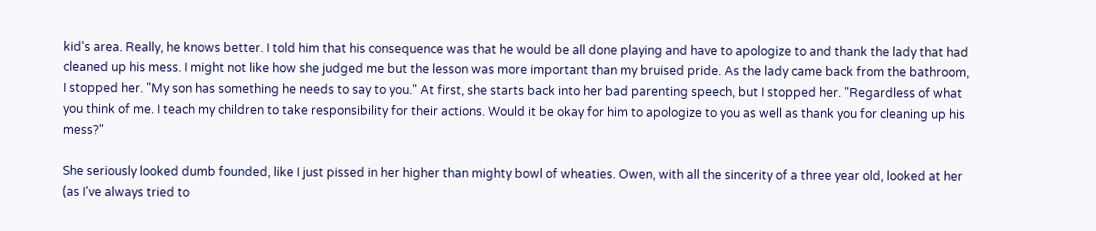kid's area. Really, he knows better. I told him that his consequence was that he would be all done playing and have to apologize to and thank the lady that had cleaned up his mess. I might not like how she judged me but the lesson was more important than my bruised pride. As the lady came back from the bathroom, I stopped her. "My son has something he needs to say to you." At first, she starts back into her bad parenting speech, but I stopped her. "Regardless of what you think of me. I teach my children to take responsibility for their actions. Would it be okay for him to apologize to you as well as thank you for cleaning up his mess?"

She seriously looked dumb founded, like I just pissed in her higher than mighty bowl of wheaties. Owen, with all the sincerity of a three year old, looked at her (as I've always tried to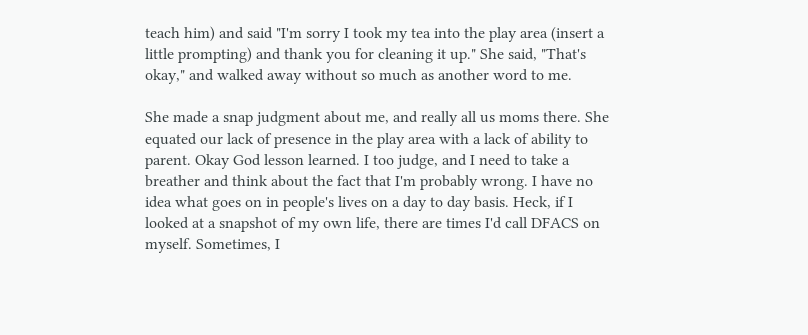teach him) and said "I'm sorry I took my tea into the play area (insert a little prompting) and thank you for cleaning it up." She said, "That's okay," and walked away without so much as another word to me.

She made a snap judgment about me, and really all us moms there. She equated our lack of presence in the play area with a lack of ability to parent. Okay God lesson learned. I too judge, and I need to take a breather and think about the fact that I'm probably wrong. I have no idea what goes on in people's lives on a day to day basis. Heck, if I looked at a snapshot of my own life, there are times I'd call DFACS on myself. Sometimes, I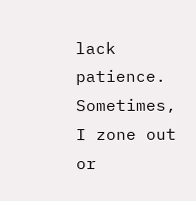lack patience. Sometimes, I zone out or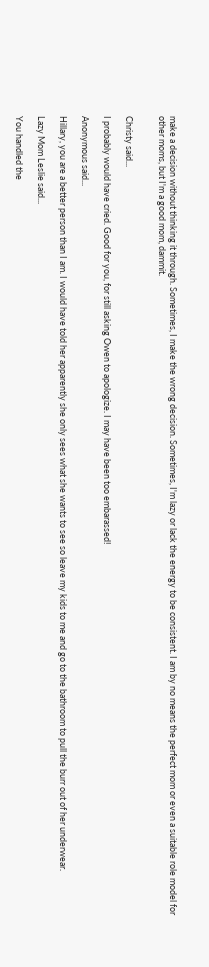make a decision without thinking it through. Sometimes, I make the wrong decision. Sometimes, I'm lazy or lack the energy to be consistent. I am by no means the perfect mom or even a suitable role model for other moms, but I'm a good mom, dammit.


Christy said...

I probably would have cried. Good for you, for still asking Owen to apologize. I may have been too embarassed!

Anonymous said...

Hillary, you are a better person than I am. I would have told her apparently she only sees what she wants to see so leave my kids to me and go to the bathroom to pull the burr out of her underwear.

Lazy Mom Leslie said...

You handled the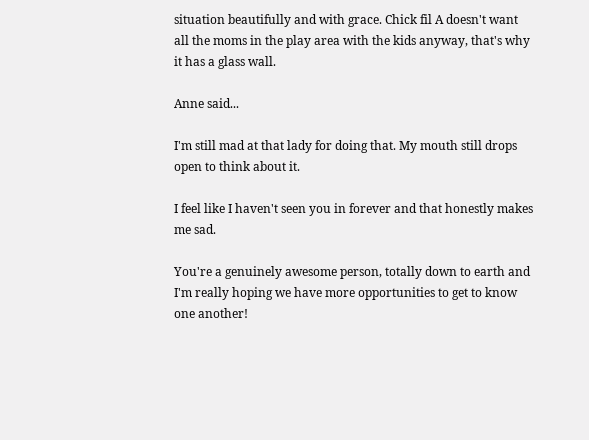situation beautifully and with grace. Chick fil A doesn't want all the moms in the play area with the kids anyway, that's why it has a glass wall.

Anne said...

I'm still mad at that lady for doing that. My mouth still drops open to think about it.

I feel like I haven't seen you in forever and that honestly makes me sad.

You're a genuinely awesome person, totally down to earth and I'm really hoping we have more opportunities to get to know one another!